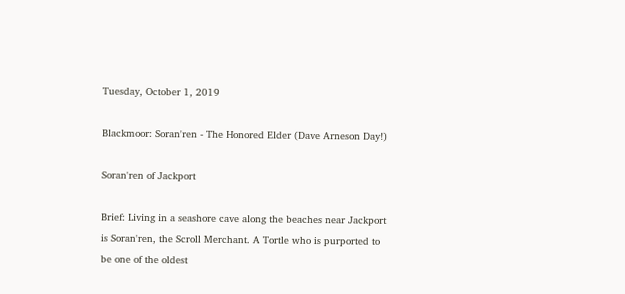Tuesday, October 1, 2019

Blackmoor: Soran'ren - The Honored Elder (Dave Arneson Day!)

Soran'ren of Jackport

Brief: Living in a seashore cave along the beaches near Jackport is Soran'ren, the Scroll Merchant. A Tortle who is purported to be one of the oldest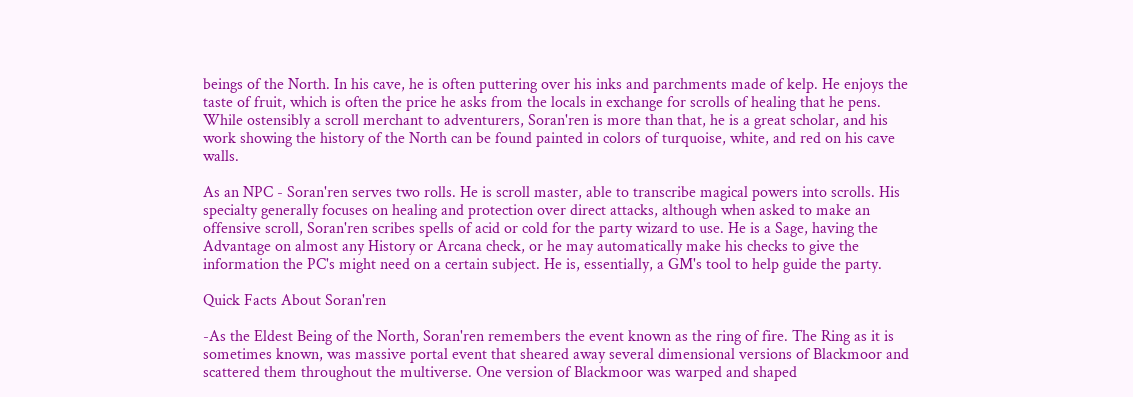beings of the North. In his cave, he is often puttering over his inks and parchments made of kelp. He enjoys the taste of fruit, which is often the price he asks from the locals in exchange for scrolls of healing that he pens. While ostensibly a scroll merchant to adventurers, Soran'ren is more than that, he is a great scholar, and his work showing the history of the North can be found painted in colors of turquoise, white, and red on his cave walls.

As an NPC - Soran'ren serves two rolls. He is scroll master, able to transcribe magical powers into scrolls. His specialty generally focuses on healing and protection over direct attacks, although when asked to make an offensive scroll, Soran'ren scribes spells of acid or cold for the party wizard to use. He is a Sage, having the Advantage on almost any History or Arcana check, or he may automatically make his checks to give the information the PC's might need on a certain subject. He is, essentially, a GM's tool to help guide the party.

Quick Facts About Soran'ren

-As the Eldest Being of the North, Soran'ren remembers the event known as the ring of fire. The Ring as it is sometimes known, was massive portal event that sheared away several dimensional versions of Blackmoor and scattered them throughout the multiverse. One version of Blackmoor was warped and shaped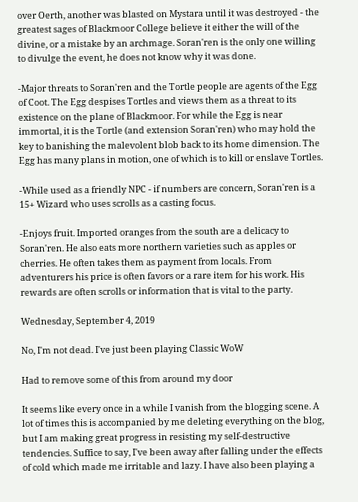over Oerth, another was blasted on Mystara until it was destroyed - the greatest sages of Blackmoor College believe it either the will of the divine, or a mistake by an archmage. Soran'ren is the only one willing to divulge the event, he does not know why it was done.

-Major threats to Soran'ren and the Tortle people are agents of the Egg of Coot. The Egg despises Tortles and views them as a threat to its existence on the plane of Blackmoor. For while the Egg is near immortal, it is the Tortle (and extension Soran'ren) who may hold the key to banishing the malevolent blob back to its home dimension. The Egg has many plans in motion, one of which is to kill or enslave Tortles.

-While used as a friendly NPC - if numbers are concern, Soran'ren is a 15+ Wizard who uses scrolls as a casting focus.

-Enjoys fruit. Imported oranges from the south are a delicacy to Soran'ren. He also eats more northern varieties such as apples or cherries. He often takes them as payment from locals. From adventurers his price is often favors or a rare item for his work. His rewards are often scrolls or information that is vital to the party.

Wednesday, September 4, 2019

No, I'm not dead. I've just been playing Classic WoW

Had to remove some of this from around my door

It seems like every once in a while I vanish from the blogging scene. A lot of times this is accompanied by me deleting everything on the blog, but I am making great progress in resisting my self-destructive tendencies. Suffice to say, I've been away after falling under the effects of cold which made me irritable and lazy. I have also been playing a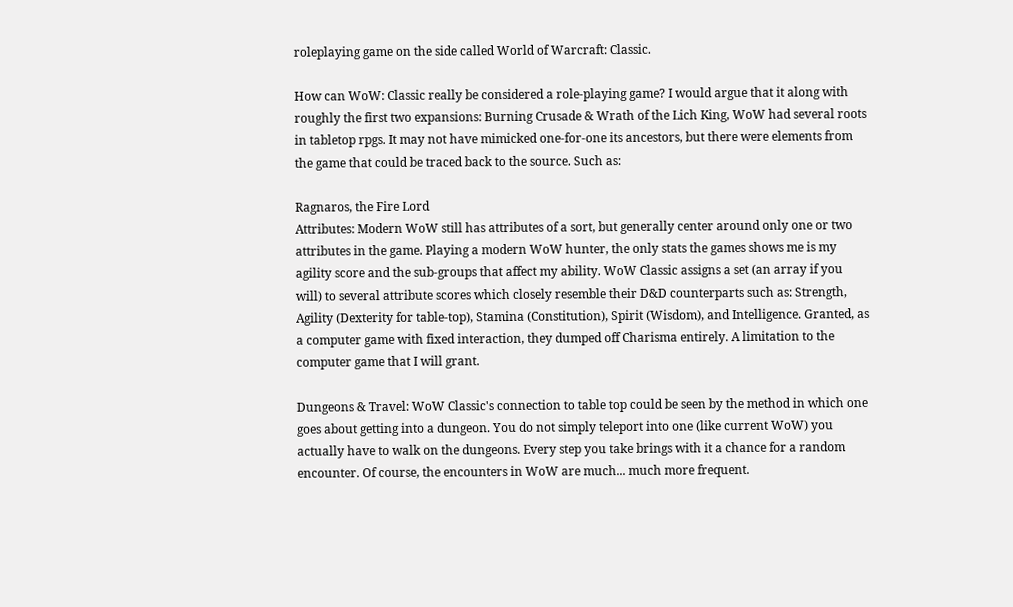roleplaying game on the side called World of Warcraft: Classic.

How can WoW: Classic really be considered a role-playing game? I would argue that it along with roughly the first two expansions: Burning Crusade & Wrath of the Lich King, WoW had several roots in tabletop rpgs. It may not have mimicked one-for-one its ancestors, but there were elements from the game that could be traced back to the source. Such as:

Ragnaros, the Fire Lord
Attributes: Modern WoW still has attributes of a sort, but generally center around only one or two attributes in the game. Playing a modern WoW hunter, the only stats the games shows me is my agility score and the sub-groups that affect my ability. WoW Classic assigns a set (an array if you will) to several attribute scores which closely resemble their D&D counterparts such as: Strength, Agility (Dexterity for table-top), Stamina (Constitution), Spirit (Wisdom), and Intelligence. Granted, as a computer game with fixed interaction, they dumped off Charisma entirely. A limitation to the computer game that I will grant.

Dungeons & Travel: WoW Classic's connection to table top could be seen by the method in which one goes about getting into a dungeon. You do not simply teleport into one (like current WoW) you actually have to walk on the dungeons. Every step you take brings with it a chance for a random encounter. Of course, the encounters in WoW are much... much more frequent.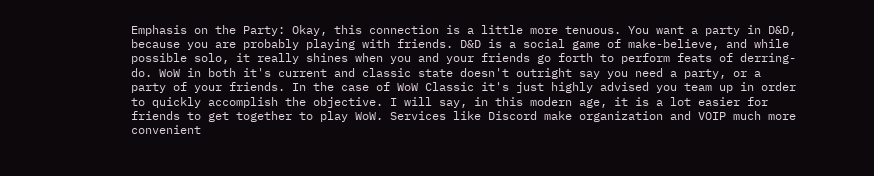Emphasis on the Party: Okay, this connection is a little more tenuous. You want a party in D&D, because you are probably playing with friends. D&D is a social game of make-believe, and while possible solo, it really shines when you and your friends go forth to perform feats of derring-do. WoW in both it's current and classic state doesn't outright say you need a party, or a party of your friends. In the case of WoW Classic it's just highly advised you team up in order to quickly accomplish the objective. I will say, in this modern age, it is a lot easier for friends to get together to play WoW. Services like Discord make organization and VOIP much more convenient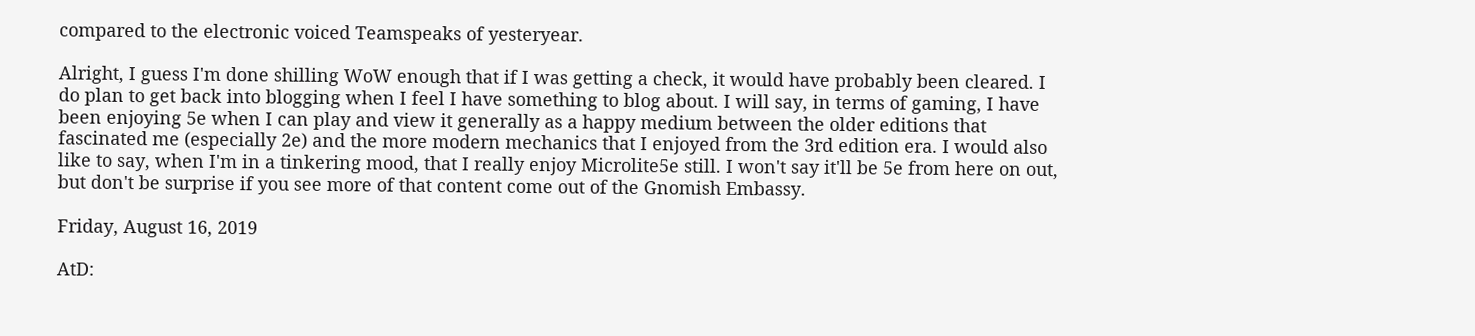compared to the electronic voiced Teamspeaks of yesteryear.

Alright, I guess I'm done shilling WoW enough that if I was getting a check, it would have probably been cleared. I do plan to get back into blogging when I feel I have something to blog about. I will say, in terms of gaming, I have been enjoying 5e when I can play and view it generally as a happy medium between the older editions that fascinated me (especially 2e) and the more modern mechanics that I enjoyed from the 3rd edition era. I would also like to say, when I'm in a tinkering mood, that I really enjoy Microlite5e still. I won't say it'll be 5e from here on out, but don't be surprise if you see more of that content come out of the Gnomish Embassy.

Friday, August 16, 2019

AtD: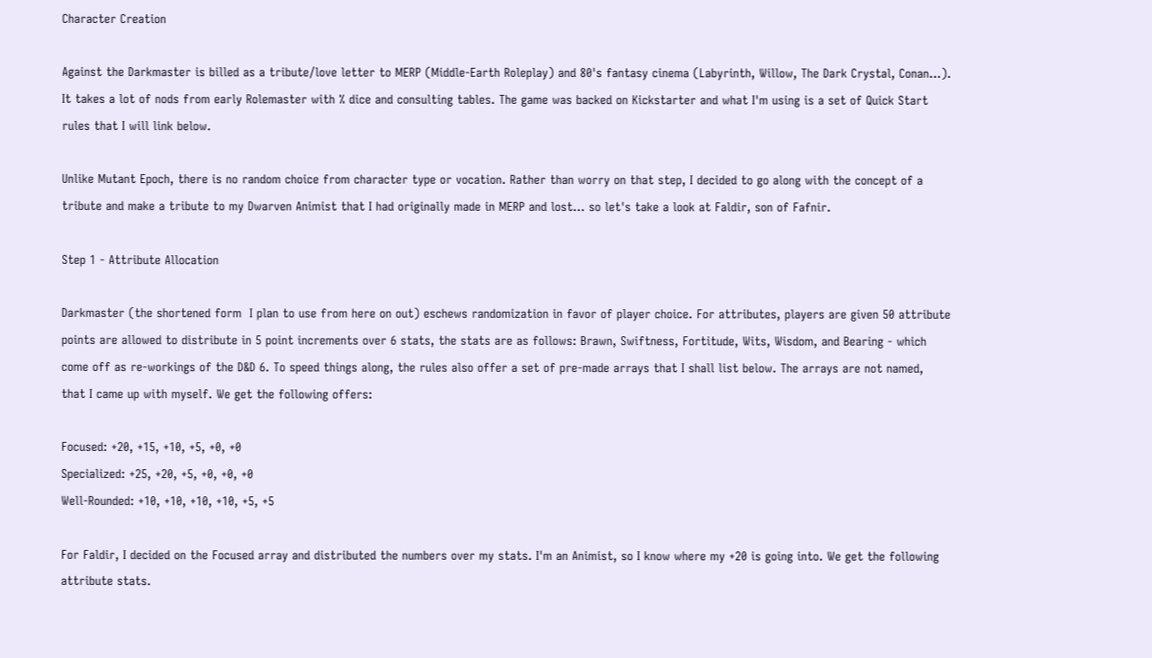Character Creation

Against the Darkmaster is billed as a tribute/love letter to MERP (Middle-Earth Roleplay) and 80's fantasy cinema (Labyrinth, Willow, The Dark Crystal, Conan...). It takes a lot of nods from early Rolemaster with % dice and consulting tables. The game was backed on Kickstarter and what I'm using is a set of Quick Start rules that I will link below.

Unlike Mutant Epoch, there is no random choice from character type or vocation. Rather than worry on that step, I decided to go along with the concept of a tribute and make a tribute to my Dwarven Animist that I had originally made in MERP and lost... so let's take a look at Faldir, son of Fafnir.

Step 1 - Attribute Allocation

Darkmaster (the shortened form  I plan to use from here on out) eschews randomization in favor of player choice. For attributes, players are given 50 attribute points are allowed to distribute in 5 point increments over 6 stats, the stats are as follows: Brawn, Swiftness, Fortitude, Wits, Wisdom, and Bearing - which come off as re-workings of the D&D 6. To speed things along, the rules also offer a set of pre-made arrays that I shall list below. The arrays are not named, that I came up with myself. We get the following offers:

Focused: +20, +15, +10, +5, +0, +0
Specialized: +25, +20, +5, +0, +0, +0
Well-Rounded: +10, +10, +10, +10, +5, +5

For Faldir, I decided on the Focused array and distributed the numbers over my stats. I'm an Animist, so I know where my +20 is going into. We get the following attribute stats.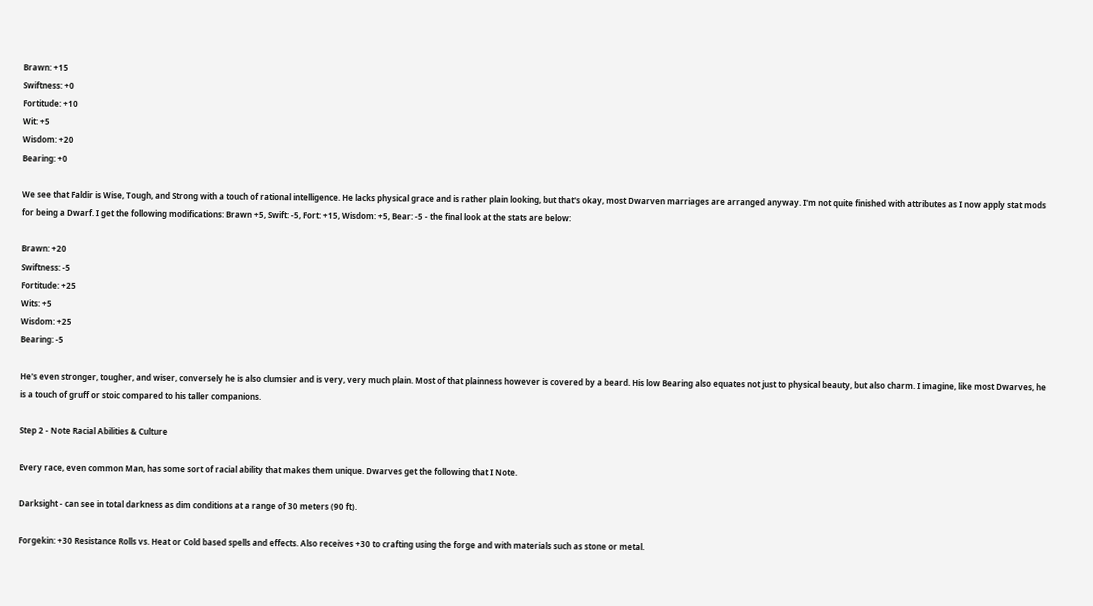Brawn: +15
Swiftness: +0
Fortitude: +10
Wit: +5
Wisdom: +20
Bearing: +0

We see that Faldir is Wise, Tough, and Strong with a touch of rational intelligence. He lacks physical grace and is rather plain looking, but that's okay, most Dwarven marriages are arranged anyway. I'm not quite finished with attributes as I now apply stat mods for being a Dwarf. I get the following modifications: Brawn +5, Swift: -5, Fort: +15, Wisdom: +5, Bear: -5 - the final look at the stats are below:

Brawn: +20
Swiftness: -5
Fortitude: +25
Wits: +5
Wisdom: +25
Bearing: -5

He's even stronger, tougher, and wiser, conversely he is also clumsier and is very, very much plain. Most of that plainness however is covered by a beard. His low Bearing also equates not just to physical beauty, but also charm. I imagine, like most Dwarves, he is a touch of gruff or stoic compared to his taller companions.

Step 2 - Note Racial Abilities & Culture

Every race, even common Man, has some sort of racial ability that makes them unique. Dwarves get the following that I Note.

Darksight - can see in total darkness as dim conditions at a range of 30 meters (90 ft).

Forgekin: +30 Resistance Rolls vs. Heat or Cold based spells and effects. Also receives +30 to crafting using the forge and with materials such as stone or metal.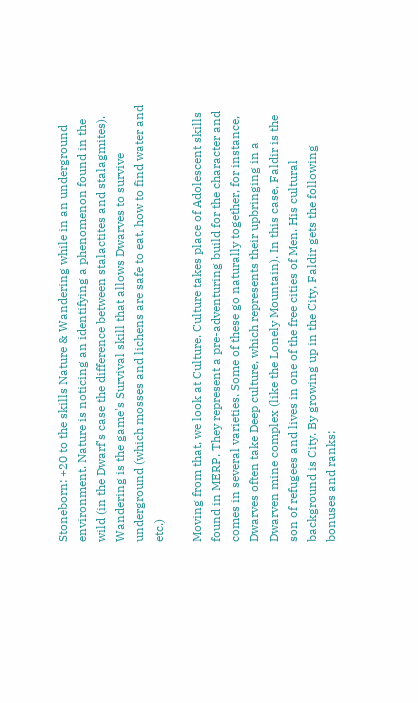Stoneborn: +20 to the skills Nature & Wandering while in an underground environment. Nature is noticing an identifying a phenomenon found in the wild (in the Dwarf's case the difference between stalactites and stalagmites). Wandering is the game's Survival skill that allows Dwarves to survive underground (which mosses and lichens are safe to eat, how to find water and etc.)

Moving from that, we look at Culture. Culture takes place of Adolescent skills found in MERP. They represent a pre-adventuring build for the character and comes in several varieties. Some of these go naturally together, for instance, Dwarves often take Deep culture, which represents their upbringing in a Dwarven mine complex (like the Lonely Mountain). In this case, Faldir is the son of refugees and lives in one of the free cities of Men. His cultural background is City. By growing up in the City, Faldir gets the following bonuses and ranks: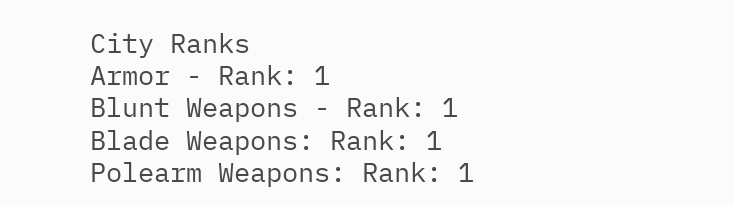City Ranks
Armor - Rank: 1
Blunt Weapons - Rank: 1
Blade Weapons: Rank: 1
Polearm Weapons: Rank: 1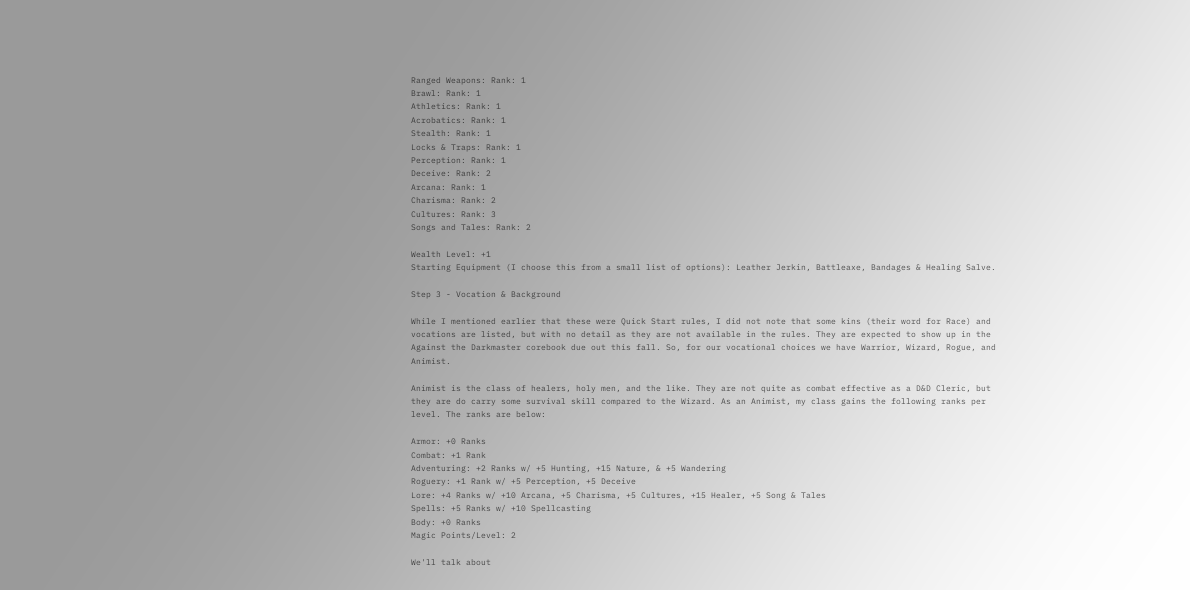Ranged Weapons: Rank: 1
Brawl: Rank: 1
Athletics: Rank: 1
Acrobatics: Rank: 1
Stealth: Rank: 1
Locks & Traps: Rank: 1
Perception: Rank: 1
Deceive: Rank: 2
Arcana: Rank: 1
Charisma: Rank: 2
Cultures: Rank: 3
Songs and Tales: Rank: 2

Wealth Level: +1
Starting Equipment (I choose this from a small list of options): Leather Jerkin, Battleaxe, Bandages & Healing Salve.

Step 3 - Vocation & Background

While I mentioned earlier that these were Quick Start rules, I did not note that some kins (their word for Race) and vocations are listed, but with no detail as they are not available in the rules. They are expected to show up in the Against the Darkmaster corebook due out this fall. So, for our vocational choices we have Warrior, Wizard, Rogue, and Animist.

Animist is the class of healers, holy men, and the like. They are not quite as combat effective as a D&D Cleric, but they are do carry some survival skill compared to the Wizard. As an Animist, my class gains the following ranks per level. The ranks are below:

Armor: +0 Ranks
Combat: +1 Rank
Adventuring: +2 Ranks w/ +5 Hunting, +15 Nature, & +5 Wandering
Roguery: +1 Rank w/ +5 Perception, +5 Deceive
Lore: +4 Ranks w/ +10 Arcana, +5 Charisma, +5 Cultures, +15 Healer, +5 Song & Tales
Spells: +5 Ranks w/ +10 Spellcasting
Body: +0 Ranks
Magic Points/Level: 2

We'll talk about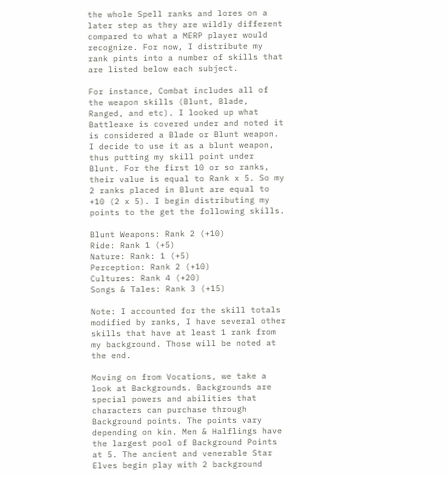the whole Spell ranks and lores on a later step as they are wildly different compared to what a MERP player would recognize. For now, I distribute my rank pints into a number of skills that are listed below each subject.

For instance, Combat includes all of the weapon skills (Blunt, Blade, Ranged, and etc). I looked up what Battleaxe is covered under and noted it is considered a Blade or Blunt weapon. I decide to use it as a blunt weapon, thus putting my skill point under Blunt. For the first 10 or so ranks, their value is equal to Rank x 5. So my 2 ranks placed in Blunt are equal to +10 (2 x 5). I begin distributing my points to the get the following skills.

Blunt Weapons: Rank 2 (+10)
Ride: Rank 1 (+5)
Nature: Rank: 1 (+5)
Perception: Rank 2 (+10)
Cultures: Rank 4 (+20)
Songs & Tales: Rank 3 (+15)

Note: I accounted for the skill totals modified by ranks, I have several other skills that have at least 1 rank from my background. Those will be noted at the end.

Moving on from Vocations, we take a look at Backgrounds. Backgrounds are special powers and abilities that characters can purchase through Background points. The points vary depending on kin. Men & Halflings have the largest pool of Background Points at 5. The ancient and venerable Star Elves begin play with 2 background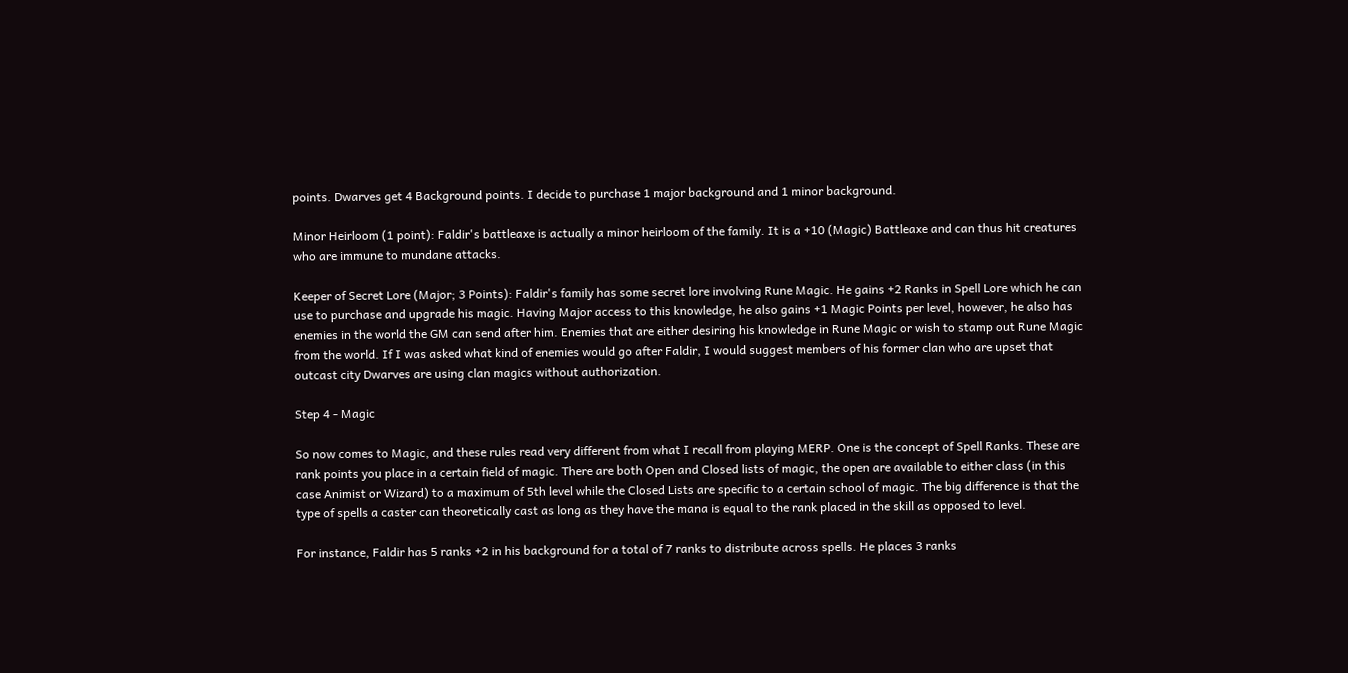points. Dwarves get 4 Background points. I decide to purchase 1 major background and 1 minor background.

Minor Heirloom (1 point): Faldir's battleaxe is actually a minor heirloom of the family. It is a +10 (Magic) Battleaxe and can thus hit creatures who are immune to mundane attacks.

Keeper of Secret Lore (Major; 3 Points): Faldir's family has some secret lore involving Rune Magic. He gains +2 Ranks in Spell Lore which he can use to purchase and upgrade his magic. Having Major access to this knowledge, he also gains +1 Magic Points per level, however, he also has enemies in the world the GM can send after him. Enemies that are either desiring his knowledge in Rune Magic or wish to stamp out Rune Magic from the world. If I was asked what kind of enemies would go after Faldir, I would suggest members of his former clan who are upset that outcast city Dwarves are using clan magics without authorization.

Step 4 - Magic

So now comes to Magic, and these rules read very different from what I recall from playing MERP. One is the concept of Spell Ranks. These are rank points you place in a certain field of magic. There are both Open and Closed lists of magic, the open are available to either class (in this case Animist or Wizard) to a maximum of 5th level while the Closed Lists are specific to a certain school of magic. The big difference is that the type of spells a caster can theoretically cast as long as they have the mana is equal to the rank placed in the skill as opposed to level.

For instance, Faldir has 5 ranks +2 in his background for a total of 7 ranks to distribute across spells. He places 3 ranks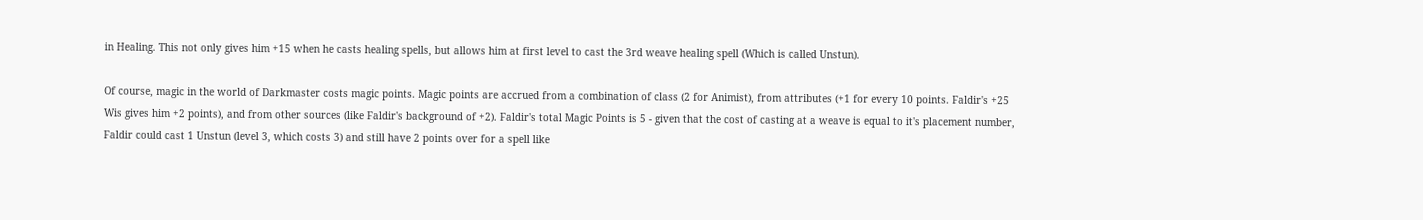in Healing. This not only gives him +15 when he casts healing spells, but allows him at first level to cast the 3rd weave healing spell (Which is called Unstun).

Of course, magic in the world of Darkmaster costs magic points. Magic points are accrued from a combination of class (2 for Animist), from attributes (+1 for every 10 points. Faldir's +25 Wis gives him +2 points), and from other sources (like Faldir's background of +2). Faldir's total Magic Points is 5 - given that the cost of casting at a weave is equal to it's placement number, Faldir could cast 1 Unstun (level 3, which costs 3) and still have 2 points over for a spell like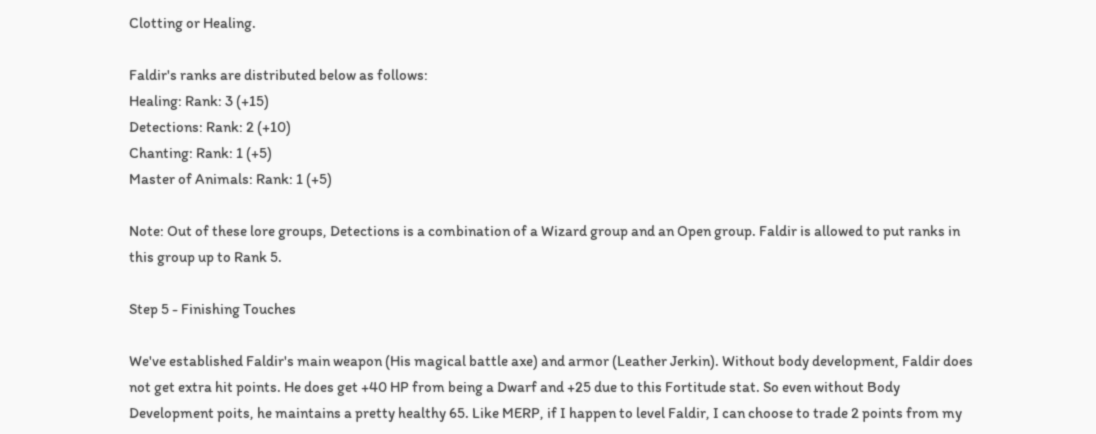Clotting or Healing.

Faldir's ranks are distributed below as follows:
Healing: Rank: 3 (+15)
Detections: Rank: 2 (+10)
Chanting: Rank: 1 (+5)
Master of Animals: Rank: 1 (+5)

Note: Out of these lore groups, Detections is a combination of a Wizard group and an Open group. Faldir is allowed to put ranks in this group up to Rank 5.

Step 5 - Finishing Touches

We've established Faldir's main weapon (His magical battle axe) and armor (Leather Jerkin). Without body development, Faldir does not get extra hit points. He does get +40 HP from being a Dwarf and +25 due to this Fortitude stat. So even without Body Development poits, he maintains a pretty healthy 65. Like MERP, if I happen to level Faldir, I can choose to trade 2 points from my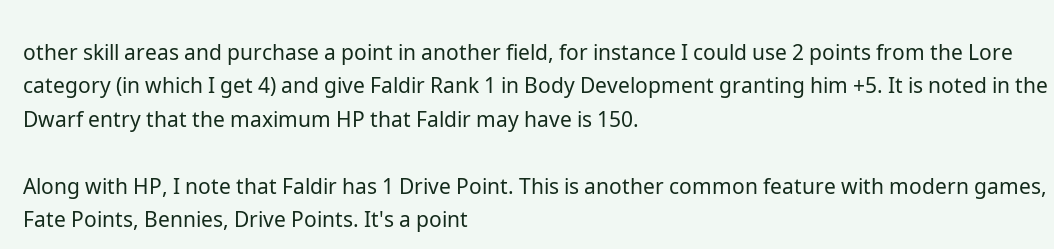other skill areas and purchase a point in another field, for instance I could use 2 points from the Lore category (in which I get 4) and give Faldir Rank 1 in Body Development granting him +5. It is noted in the Dwarf entry that the maximum HP that Faldir may have is 150.

Along with HP, I note that Faldir has 1 Drive Point. This is another common feature with modern games, Fate Points, Bennies, Drive Points. It's a point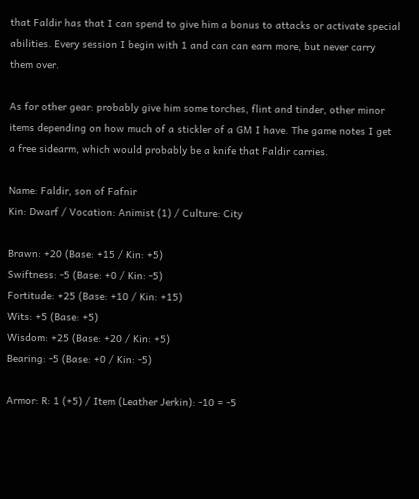that Faldir has that I can spend to give him a bonus to attacks or activate special abilities. Every session I begin with 1 and can can earn more, but never carry them over.

As for other gear: probably give him some torches, flint and tinder, other minor items depending on how much of a stickler of a GM I have. The game notes I get a free sidearm, which would probably be a knife that Faldir carries.

Name: Faldir, son of Fafnir
Kin: Dwarf / Vocation: Animist (1) / Culture: City

Brawn: +20 (Base: +15 / Kin: +5)
Swiftness: -5 (Base: +0 / Kin: -5)
Fortitude: +25 (Base: +10 / Kin: +15)
Wits: +5 (Base: +5)
Wisdom: +25 (Base: +20 / Kin: +5)
Bearing: -5 (Base: +0 / Kin: -5)

Armor: R: 1 (+5) / Item (Leather Jerkin): -10 = -5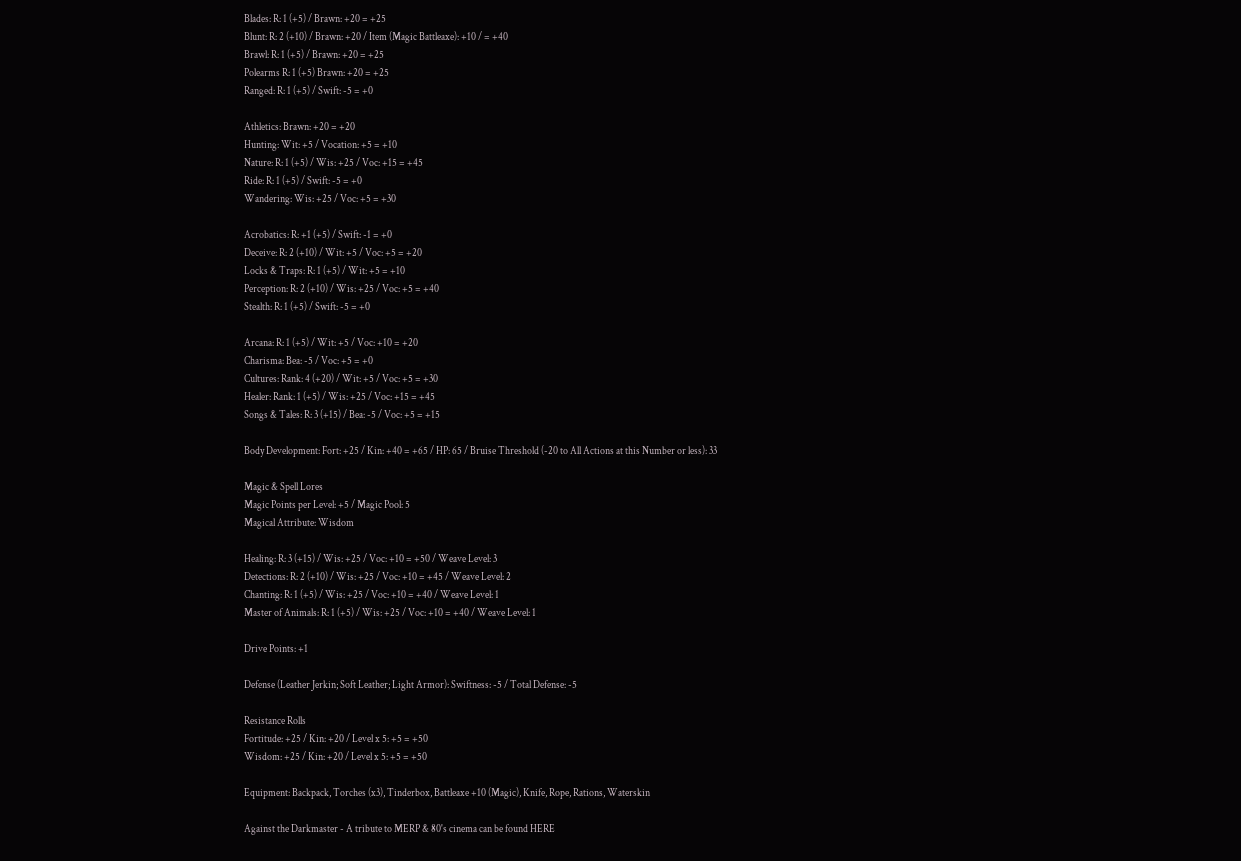Blades: R: 1 (+5) / Brawn: +20 = +25
Blunt: R: 2 (+10) / Brawn: +20 / Item (Magic Battleaxe): +10 / = +40
Brawl: R: 1 (+5) / Brawn: +20 = +25
Polearms R: 1 (+5) Brawn: +20 = +25
Ranged: R: 1 (+5) / Swift: -5 = +0

Athletics: Brawn: +20 = +20
Hunting: Wit: +5 / Vocation: +5 = +10
Nature: R: 1 (+5) / Wis: +25 / Voc: +15 = +45
Ride: R: 1 (+5) / Swift: -5 = +0
Wandering: Wis: +25 / Voc: +5 = +30

Acrobatics: R: +1 (+5) / Swift: -1 = +0
Deceive: R: 2 (+10) / Wit: +5 / Voc: +5 = +20
Locks & Traps: R: 1 (+5) / Wit: +5 = +10
Perception: R: 2 (+10) / Wis: +25 / Voc: +5 = +40
Stealth: R: 1 (+5) / Swift: -5 = +0

Arcana: R: 1 (+5) / Wit: +5 / Voc: +10 = +20
Charisma: Bea: -5 / Voc: +5 = +0
Cultures: Rank: 4 (+20) / Wit: +5 / Voc: +5 = +30
Healer: Rank: 1 (+5) / Wis: +25 / Voc: +15 = +45
Songs & Tales: R: 3 (+15) / Bea: -5 / Voc: +5 = +15

Body Development: Fort: +25 / Kin: +40 = +65 / HP: 65 / Bruise Threshold (-20 to All Actions at this Number or less): 33

Magic & Spell Lores
Magic Points per Level: +5 / Magic Pool: 5
Magical Attribute: Wisdom

Healing: R: 3 (+15) / Wis: +25 / Voc: +10 = +50 / Weave Level: 3
Detections: R: 2 (+10) / Wis: +25 / Voc: +10 = +45 / Weave Level: 2
Chanting: R: 1 (+5) / Wis: +25 / Voc: +10 = +40 / Weave Level: 1
Master of Animals: R: 1 (+5) / Wis: +25 / Voc: +10 = +40 / Weave Level: 1

Drive Points: +1

Defense (Leather Jerkin; Soft Leather; Light Armor): Swiftness: -5 / Total Defense: -5

Resistance Rolls
Fortitude: +25 / Kin: +20 / Level x 5: +5 = +50
Wisdom: +25 / Kin: +20 / Level x 5: +5 = +50

Equipment: Backpack, Torches (x3), Tinderbox, Battleaxe +10 (Magic), Knife, Rope, Rations, Waterskin

Against the Darkmaster - A tribute to MERP & 80's cinema can be found HERE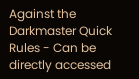Against the Darkmaster Quick Rules - Can be directly accessed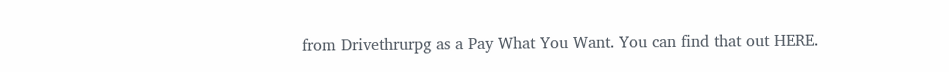from Drivethrurpg as a Pay What You Want. You can find that out HERE.